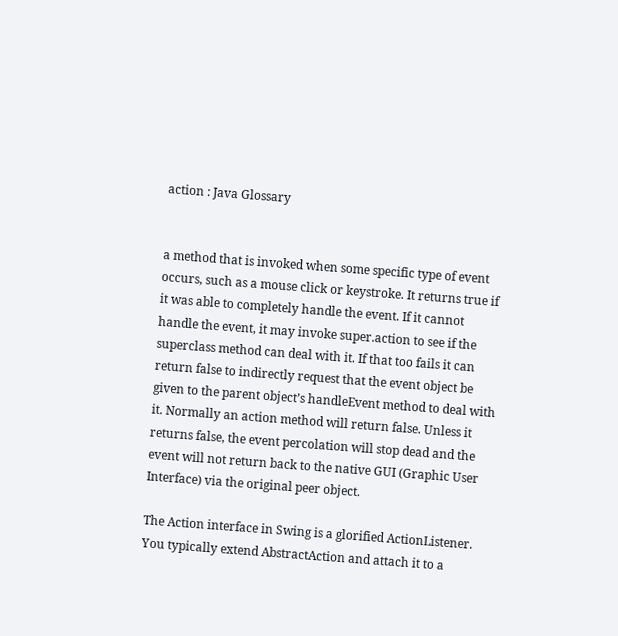action : Java Glossary


a method that is invoked when some specific type of event occurs, such as a mouse click or keystroke. It returns true if it was able to completely handle the event. If it cannot handle the event, it may invoke super.action to see if the superclass method can deal with it. If that too fails it can return false to indirectly request that the event object be given to the parent object’s handleEvent method to deal with it. Normally an action method will return false. Unless it returns false, the event percolation will stop dead and the event will not return back to the native GUI (Graphic User Interface) via the original peer object.

The Action interface in Swing is a glorified ActionListener. You typically extend AbstractAction and attach it to a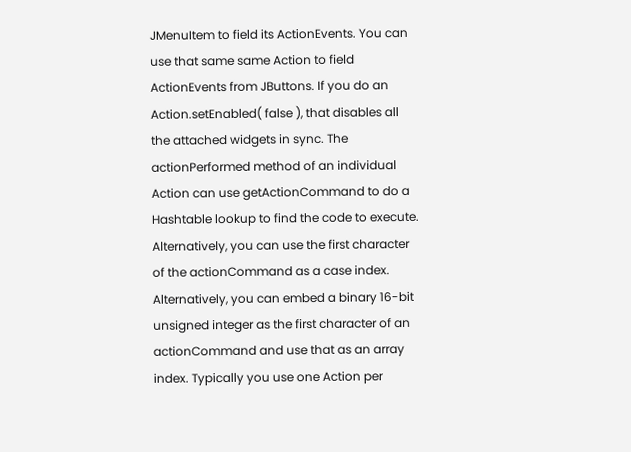JMenuItem to field its ActionEvents. You can use that same same Action to field ActionEvents from JButtons. If you do an Action.setEnabled( false ), that disables all the attached widgets in sync. The actionPerformed method of an individual Action can use getActionCommand to do a Hashtable lookup to find the code to execute. Alternatively, you can use the first character of the actionCommand as a case index. Alternatively, you can embed a binary 16-bit unsigned integer as the first character of an actionCommand and use that as an array index. Typically you use one Action per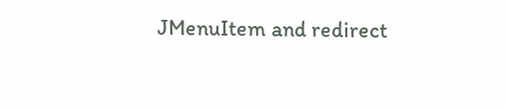JMenuItem and redirect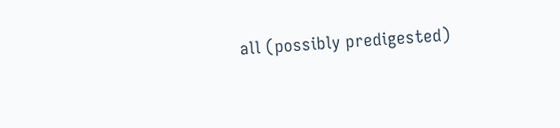all (possibly predigested)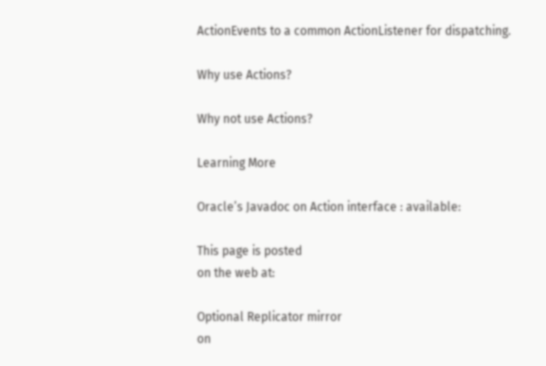ActionEvents to a common ActionListener for dispatching.

Why use Actions?

Why not use Actions?

Learning More

Oracle’s Javadoc on Action interface : available:

This page is posted
on the web at:

Optional Replicator mirror
on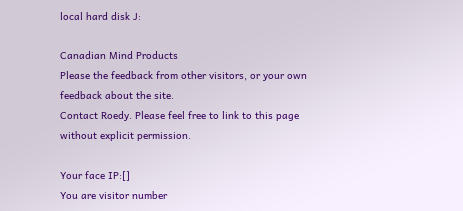local hard disk J:

Canadian Mind Products
Please the feedback from other visitors, or your own feedback about the site.
Contact Roedy. Please feel free to link to this page without explicit permission.

Your face IP:[]
You are visitor number